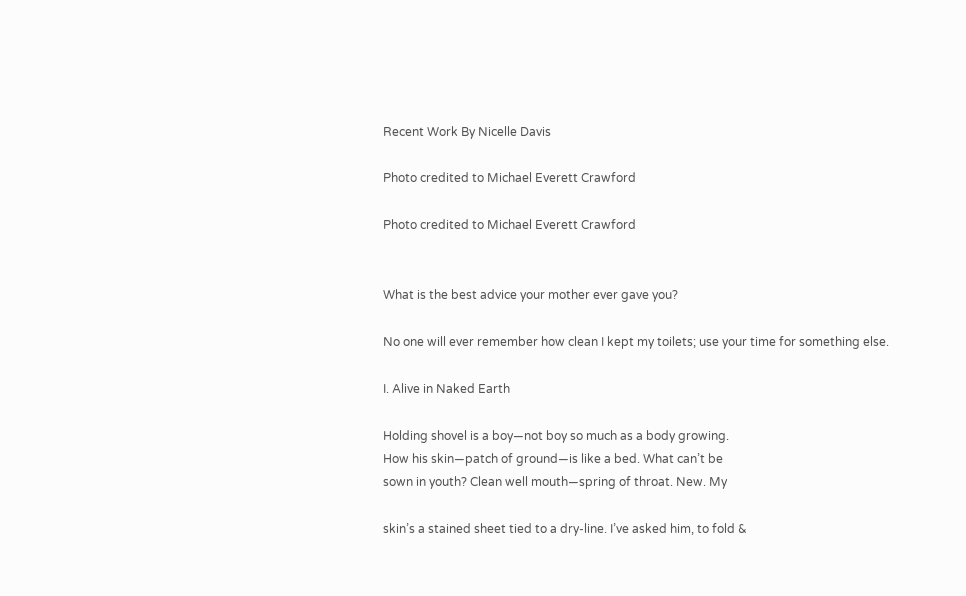Recent Work By Nicelle Davis

Photo credited to Michael Everett Crawford

Photo credited to Michael Everett Crawford


What is the best advice your mother ever gave you?

No one will ever remember how clean I kept my toilets; use your time for something else.

I. Alive in Naked Earth

Holding shovel is a boy—not boy so much as a body growing.
How his skin—patch of ground—is like a bed. What can’t be
sown in youth? Clean well mouth—spring of throat. New. My

skin’s a stained sheet tied to a dry-line. I’ve asked him, to fold &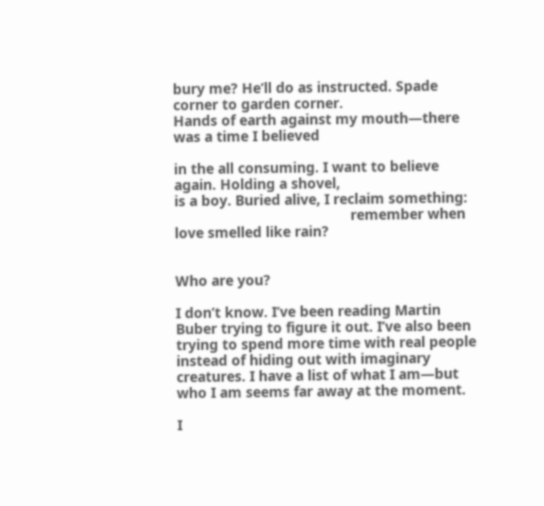bury me? He’ll do as instructed. Spade corner to garden corner.
Hands of earth against my mouth—there was a time I believed

in the all consuming. I want to believe again. Holding a shovel,
is a boy. Buried alive, I reclaim something:
                                            remember when love smelled like rain?


Who are you?

I don’t know. I’ve been reading Martin Buber trying to figure it out. I’ve also been trying to spend more time with real people instead of hiding out with imaginary creatures. I have a list of what I am—but who I am seems far away at the moment.

I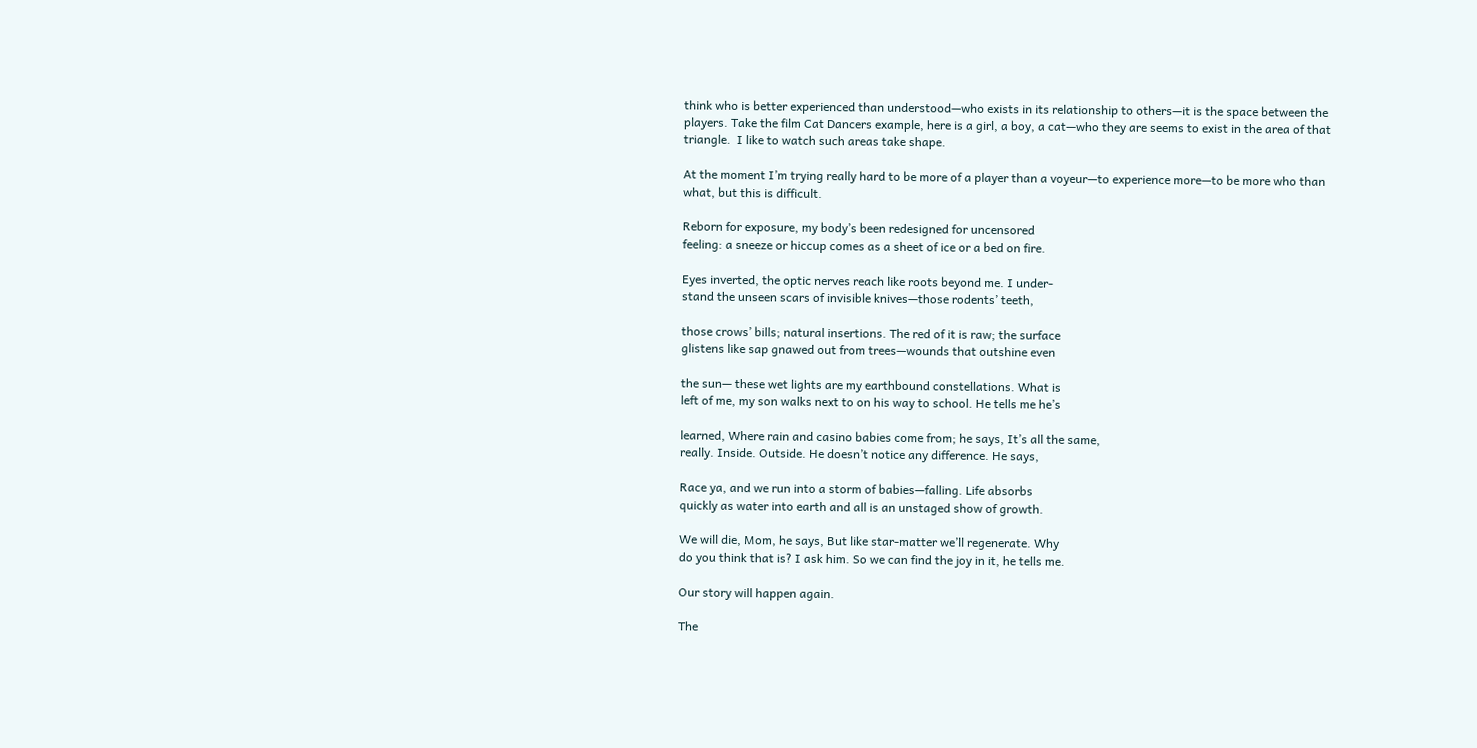think who is better experienced than understood—who exists in its relationship to others—it is the space between the players. Take the film Cat Dancers example, here is a girl, a boy, a cat—who they are seems to exist in the area of that triangle.  I like to watch such areas take shape.

At the moment I’m trying really hard to be more of a player than a voyeur—to experience more—to be more who than what, but this is difficult.

Reborn for exposure, my body’s been redesigned for uncensored
feeling: a sneeze or hiccup comes as a sheet of ice or a bed on fire.

Eyes inverted, the optic nerves reach like roots beyond me. I under-
stand the unseen scars of invisible knives—those rodents’ teeth,

those crows’ bills; natural insertions. The red of it is raw; the surface
glistens like sap gnawed out from trees—wounds that outshine even

the sun— these wet lights are my earthbound constellations. What is
left of me, my son walks next to on his way to school. He tells me he’s

learned, Where rain and casino babies come from; he says, It’s all the same,
really. Inside. Outside. He doesn’t notice any difference. He says,

Race ya, and we run into a storm of babies—falling. Life absorbs
quickly as water into earth and all is an unstaged show of growth.

We will die, Mom, he says, But like star-matter we’ll regenerate. Why
do you think that is? I ask him. So we can find the joy in it, he tells me.

Our story will happen again.

The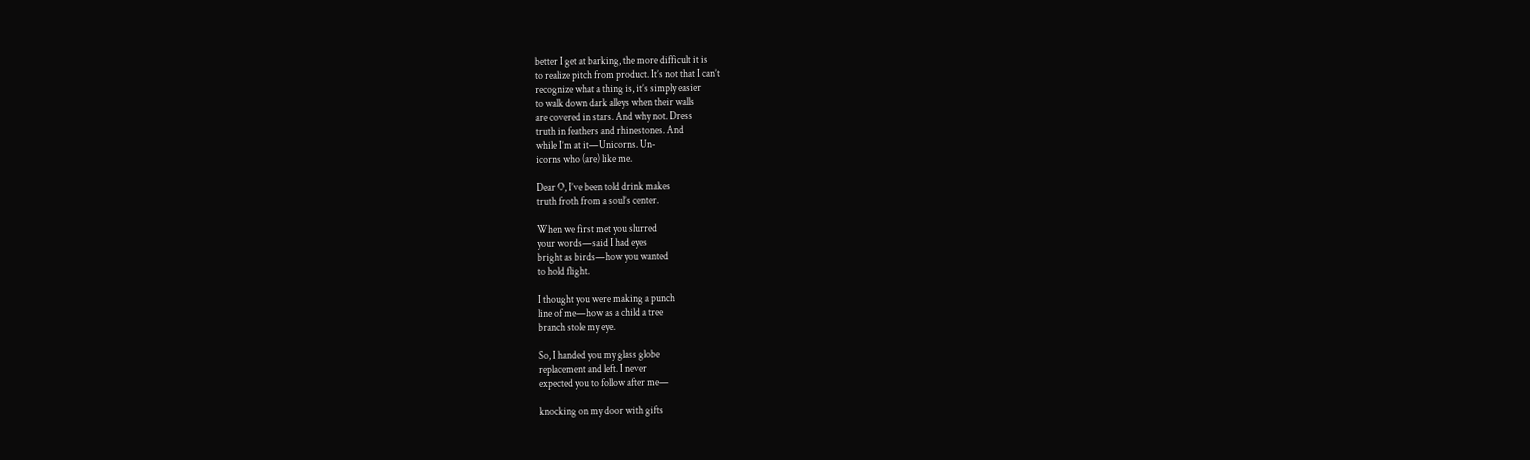better I get at barking, the more difficult it is
to realize pitch from product. It’s not that I can’t
recognize what a thing is, it’s simply easier
to walk down dark alleys when their walls
are covered in stars. And why not. Dress
truth in feathers and rhinestones. And
while I’m at it—Unicorns. Un-
icorns who (are) like me.

Dear O, I’ve been told drink makes
truth froth from a soul’s center.

When we first met you slurred
your words—said I had eyes
bright as birds—how you wanted
to hold flight.

I thought you were making a punch
line of me—how as a child a tree
branch stole my eye.

So, I handed you my glass globe
replacement and left. I never
expected you to follow after me—

knocking on my door with gifts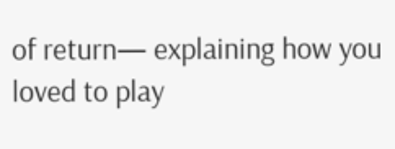of return— explaining how you
loved to play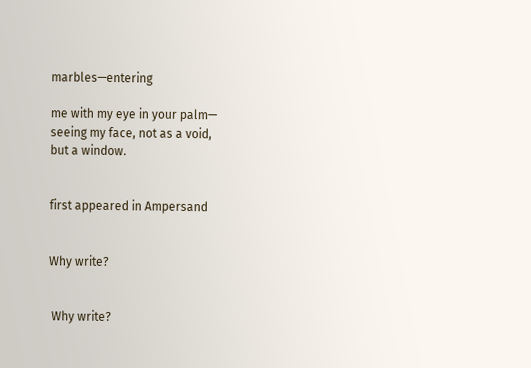marbles—entering

me with my eye in your palm—
seeing my face, not as a void,
but a window.


first appeared in Ampersand


Why write?


 Why write?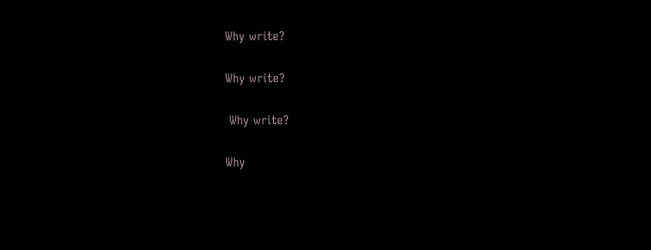Why write?


Why write?


 Why write?


Why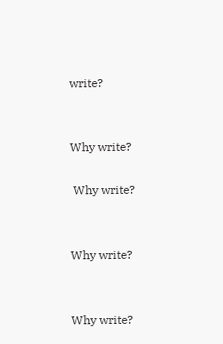write?


Why write?

 Why write?


Why write?


Why write?